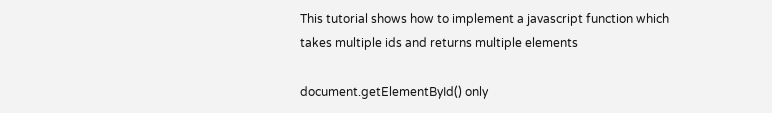This tutorial shows how to implement a javascript function which takes multiple ids and returns multiple elements

document.getElementById() only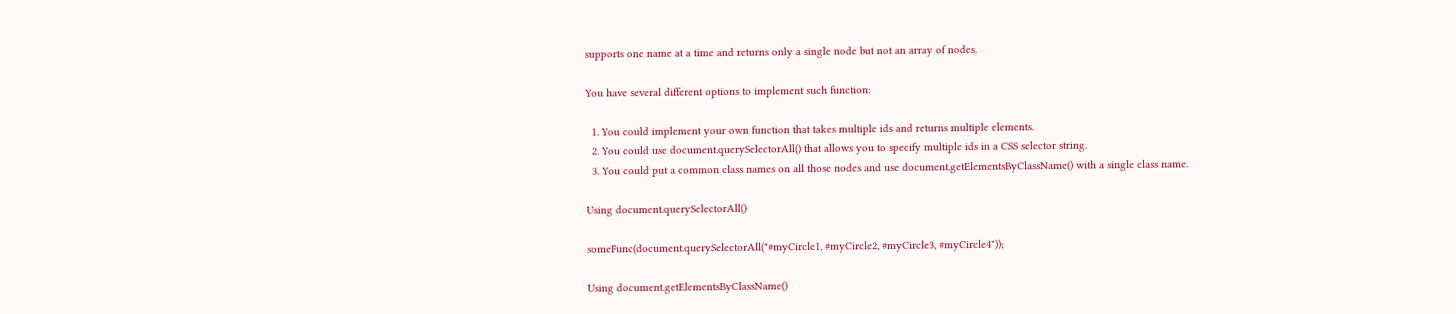supports one name at a time and returns only a single node but not an array of nodes.

You have several different options to implement such function:

  1. You could implement your own function that takes multiple ids and returns multiple elements.
  2. You could use document.querySelectorAll() that allows you to specify multiple ids in a CSS selector string.
  3. You could put a common class names on all those nodes and use document.getElementsByClassName() with a single class name.

Using document.querySelectorAll()

someFunc(document.querySelectorAll("#myCircle1, #myCircle2, #myCircle3, #myCircle4"));

Using document.getElementsByClassName()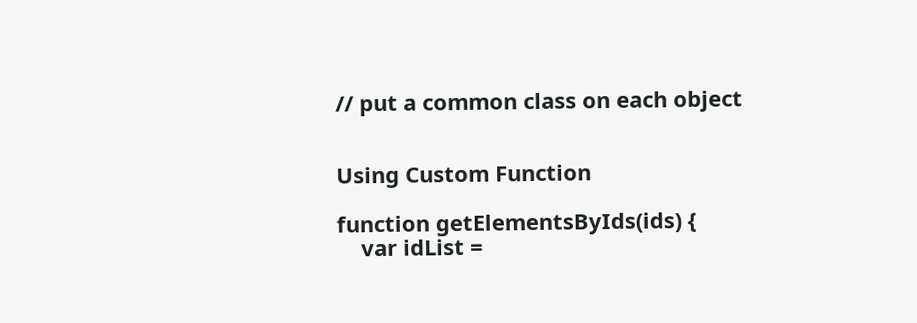// put a common class on each object


Using Custom Function

function getElementsByIds(ids) {
    var idList =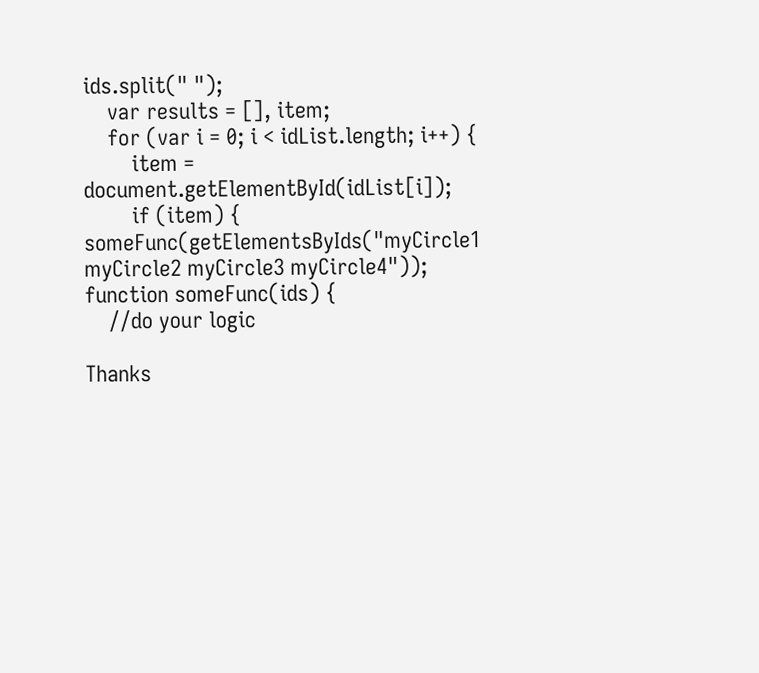ids.split(" ");
    var results = [], item;
    for (var i = 0; i < idList.length; i++) {
        item = document.getElementById(idList[i]);
        if (item) {
someFunc(getElementsByIds("myCircle1 myCircle2 myCircle3 myCircle4"));
function someFunc(ids) {
    //do your logic

Thanks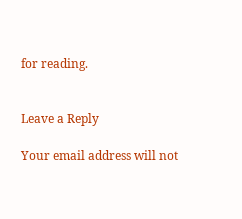for reading.


Leave a Reply

Your email address will not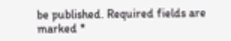be published. Required fields are marked *